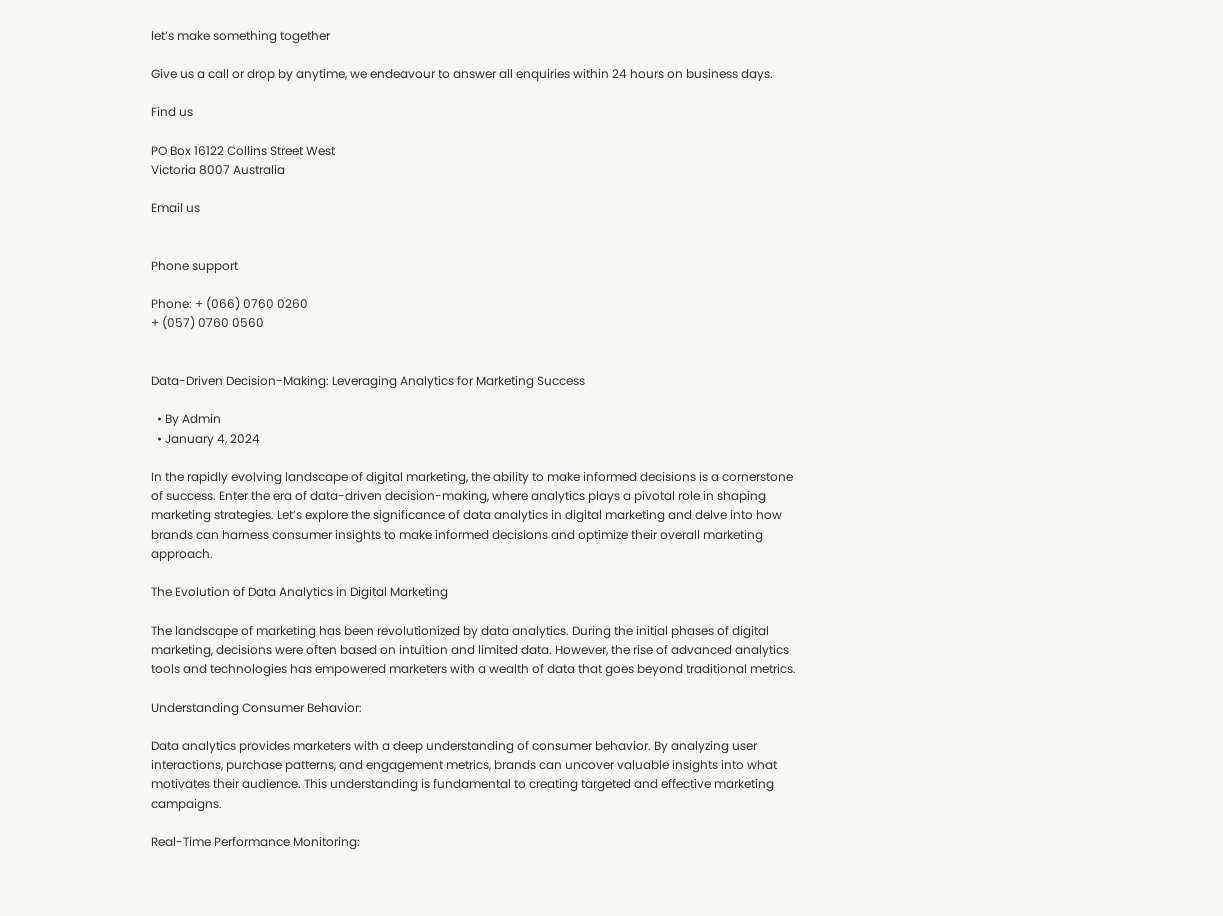let’s make something together

Give us a call or drop by anytime, we endeavour to answer all enquiries within 24 hours on business days.

Find us

PO Box 16122 Collins Street West
Victoria 8007 Australia

Email us


Phone support

Phone: + (066) 0760 0260
+ (057) 0760 0560


Data-Driven Decision-Making: Leveraging Analytics for Marketing Success

  • By Admin
  • January 4, 2024

In the rapidly evolving landscape of digital marketing, the ability to make informed decisions is a cornerstone of success. Enter the era of data-driven decision-making, where analytics plays a pivotal role in shaping marketing strategies. Let’s explore the significance of data analytics in digital marketing and delve into how brands can harness consumer insights to make informed decisions and optimize their overall marketing approach.

The Evolution of Data Analytics in Digital Marketing

The landscape of marketing has been revolutionized by data analytics. During the initial phases of digital marketing, decisions were often based on intuition and limited data. However, the rise of advanced analytics tools and technologies has empowered marketers with a wealth of data that goes beyond traditional metrics.

Understanding Consumer Behavior:

Data analytics provides marketers with a deep understanding of consumer behavior. By analyzing user interactions, purchase patterns, and engagement metrics, brands can uncover valuable insights into what motivates their audience. This understanding is fundamental to creating targeted and effective marketing campaigns.

Real-Time Performance Monitoring: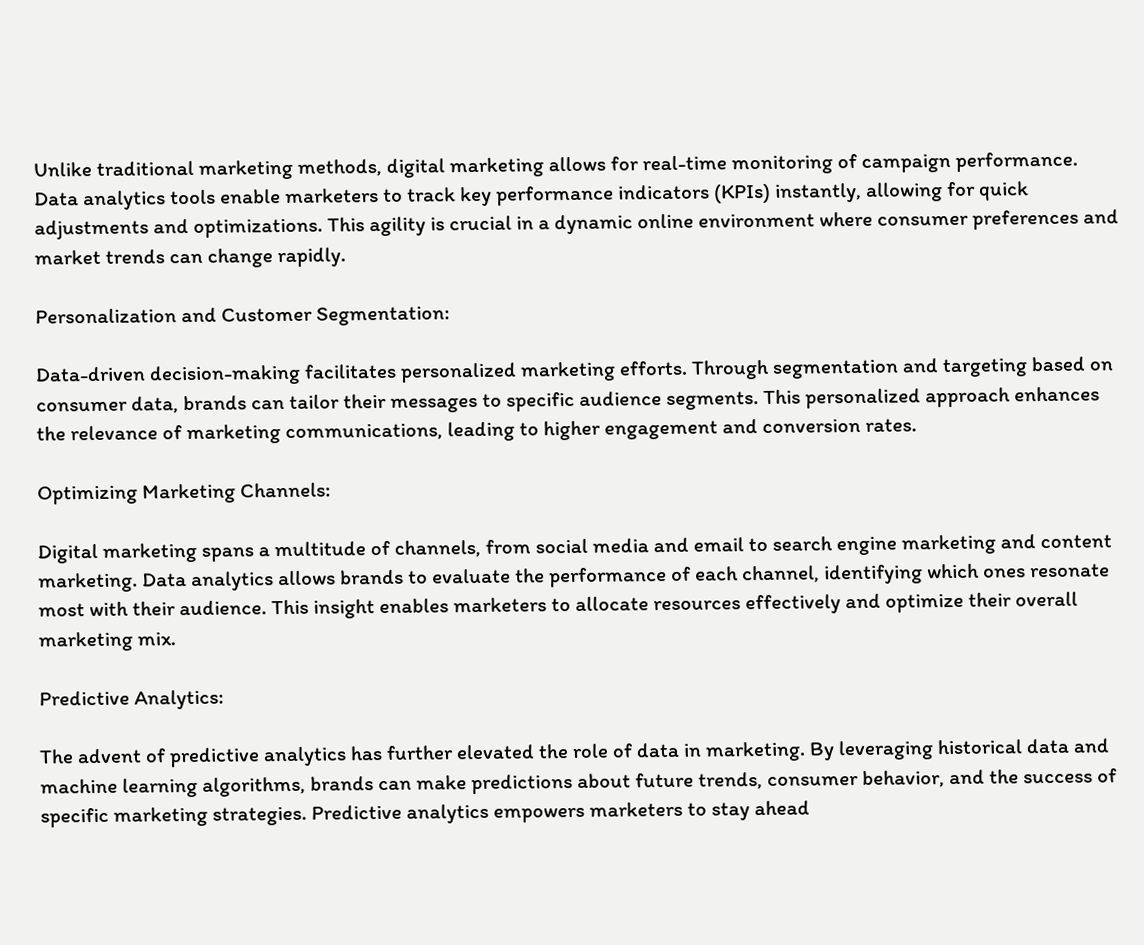Unlike traditional marketing methods, digital marketing allows for real-time monitoring of campaign performance. Data analytics tools enable marketers to track key performance indicators (KPIs) instantly, allowing for quick adjustments and optimizations. This agility is crucial in a dynamic online environment where consumer preferences and market trends can change rapidly.

Personalization and Customer Segmentation:

Data-driven decision-making facilitates personalized marketing efforts. Through segmentation and targeting based on consumer data, brands can tailor their messages to specific audience segments. This personalized approach enhances the relevance of marketing communications, leading to higher engagement and conversion rates.

Optimizing Marketing Channels:

Digital marketing spans a multitude of channels, from social media and email to search engine marketing and content marketing. Data analytics allows brands to evaluate the performance of each channel, identifying which ones resonate most with their audience. This insight enables marketers to allocate resources effectively and optimize their overall marketing mix.

Predictive Analytics:

The advent of predictive analytics has further elevated the role of data in marketing. By leveraging historical data and machine learning algorithms, brands can make predictions about future trends, consumer behavior, and the success of specific marketing strategies. Predictive analytics empowers marketers to stay ahead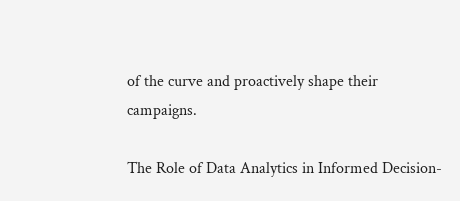of the curve and proactively shape their campaigns.

The Role of Data Analytics in Informed Decision-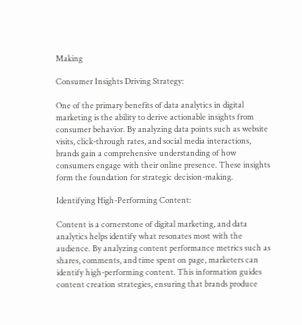Making

Consumer Insights Driving Strategy:

One of the primary benefits of data analytics in digital marketing is the ability to derive actionable insights from consumer behavior. By analyzing data points such as website visits, click-through rates, and social media interactions, brands gain a comprehensive understanding of how consumers engage with their online presence. These insights form the foundation for strategic decision-making.

Identifying High-Performing Content:

Content is a cornerstone of digital marketing, and data analytics helps identify what resonates most with the audience. By analyzing content performance metrics such as shares, comments, and time spent on page, marketers can identify high-performing content. This information guides content creation strategies, ensuring that brands produce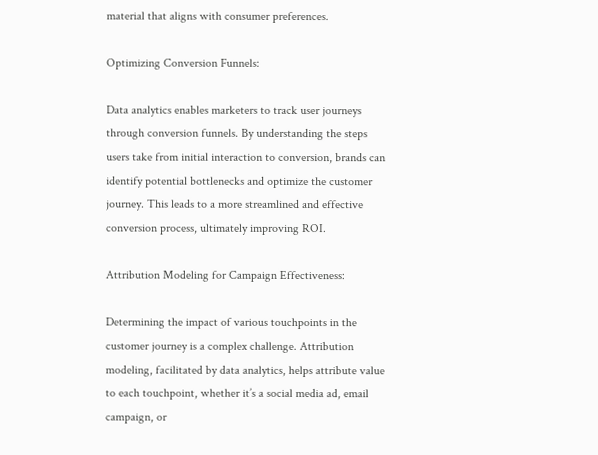material that aligns with consumer preferences.

Optimizing Conversion Funnels:

Data analytics enables marketers to track user journeys through conversion funnels. By understanding the steps users take from initial interaction to conversion, brands can identify potential bottlenecks and optimize the customer journey. This leads to a more streamlined and effective conversion process, ultimately improving ROI.

Attribution Modeling for Campaign Effectiveness:

Determining the impact of various touchpoints in the customer journey is a complex challenge. Attribution modeling, facilitated by data analytics, helps attribute value to each touchpoint, whether it’s a social media ad, email campaign, or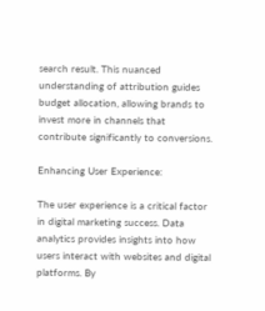search result. This nuanced understanding of attribution guides budget allocation, allowing brands to invest more in channels that contribute significantly to conversions.

Enhancing User Experience:

The user experience is a critical factor in digital marketing success. Data analytics provides insights into how users interact with websites and digital platforms. By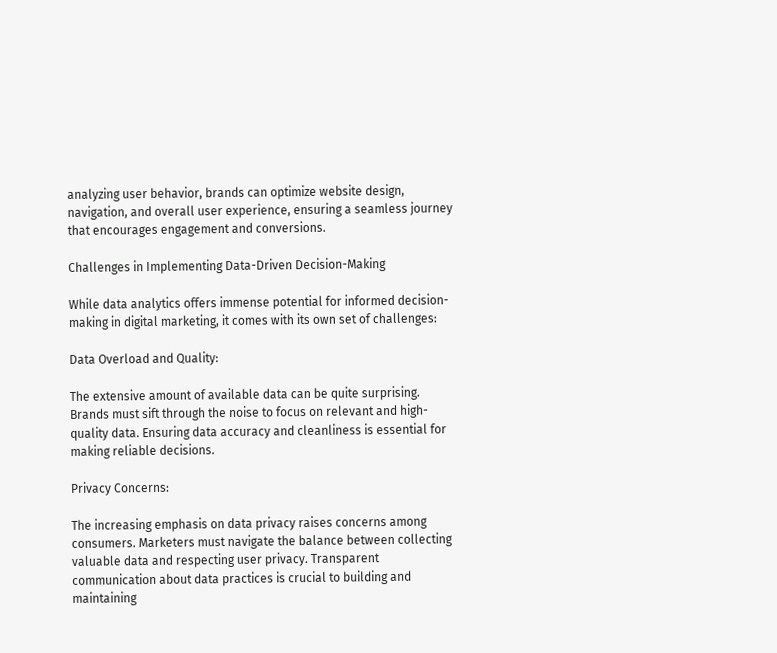analyzing user behavior, brands can optimize website design, navigation, and overall user experience, ensuring a seamless journey that encourages engagement and conversions.

Challenges in Implementing Data-Driven Decision-Making

While data analytics offers immense potential for informed decision-making in digital marketing, it comes with its own set of challenges:

Data Overload and Quality:

The extensive amount of available data can be quite surprising. Brands must sift through the noise to focus on relevant and high-quality data. Ensuring data accuracy and cleanliness is essential for making reliable decisions.

Privacy Concerns:

The increasing emphasis on data privacy raises concerns among consumers. Marketers must navigate the balance between collecting valuable data and respecting user privacy. Transparent communication about data practices is crucial to building and maintaining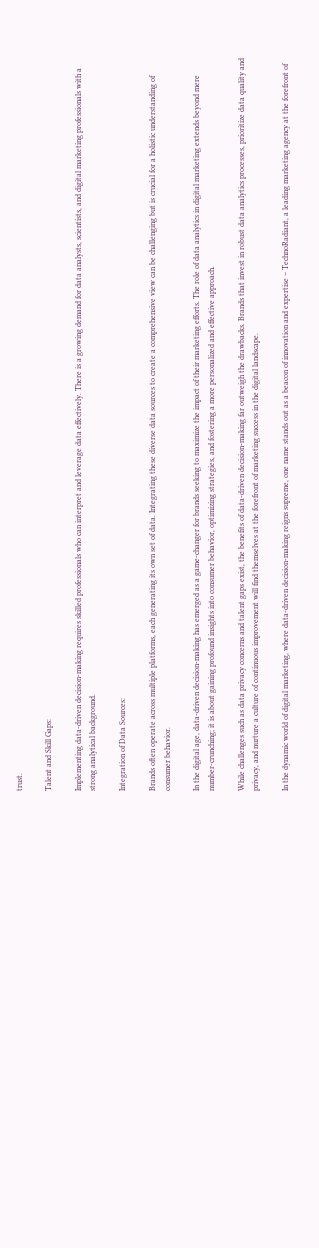trust.

Talent and Skill Gaps:

Implementing data-driven decision-making requires skilled professionals who can interpret and leverage data effectively. There is a growing demand for data analysts, scientists, and digital marketing professionals with a strong analytical background.

Integration of Data Sources:

Brands often operate across multiple platforms, each generating its own set of data. Integrating these diverse data sources to create a comprehensive view can be challenging but is crucial for a holistic understanding of consumer behavior.

In the digital age, data-driven decision-making has emerged as a game-changer for brands seeking to maximize the impact of their marketing efforts. The role of data analytics in digital marketing extends beyond mere number-crunching; it is about gaining profound insights into consumer behavior, optimizing strategies, and fostering a more personalized and effective approach.

While challenges such as data privacy concerns and talent gaps exist, the benefits of data-driven decision-making far outweigh the drawbacks. Brands that invest in robust data analytics processes, prioritize data quality and privacy, and nurture a culture of continuous improvement will find themselves at the forefront of marketing success in the digital landscape.

In the dynamic world of digital marketing, where data-driven decision-making reigns supreme, one name stands out as a beacon of innovation and expertise – TechnoRadiant, a leading marketing agency at the forefront of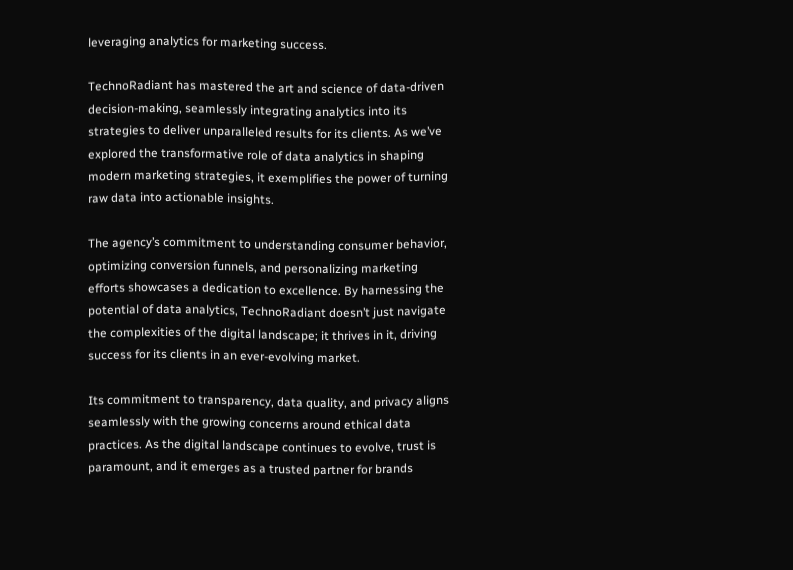leveraging analytics for marketing success.

TechnoRadiant has mastered the art and science of data-driven decision-making, seamlessly integrating analytics into its strategies to deliver unparalleled results for its clients. As we’ve explored the transformative role of data analytics in shaping modern marketing strategies, it exemplifies the power of turning raw data into actionable insights.

The agency’s commitment to understanding consumer behavior, optimizing conversion funnels, and personalizing marketing efforts showcases a dedication to excellence. By harnessing the potential of data analytics, TechnoRadiant doesn’t just navigate the complexities of the digital landscape; it thrives in it, driving success for its clients in an ever-evolving market.

Its commitment to transparency, data quality, and privacy aligns seamlessly with the growing concerns around ethical data practices. As the digital landscape continues to evolve, trust is paramount, and it emerges as a trusted partner for brands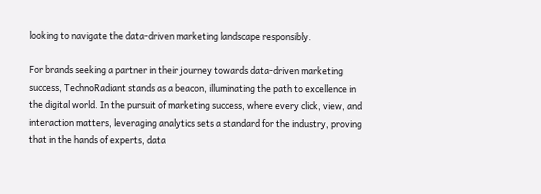looking to navigate the data-driven marketing landscape responsibly.

For brands seeking a partner in their journey towards data-driven marketing success, TechnoRadiant stands as a beacon, illuminating the path to excellence in the digital world. In the pursuit of marketing success, where every click, view, and interaction matters, leveraging analytics sets a standard for the industry, proving that in the hands of experts, data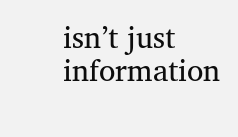isn’t just information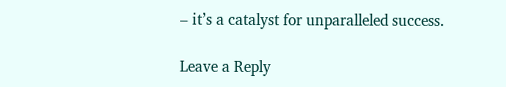– it’s a catalyst for unparalleled success.

Leave a Reply